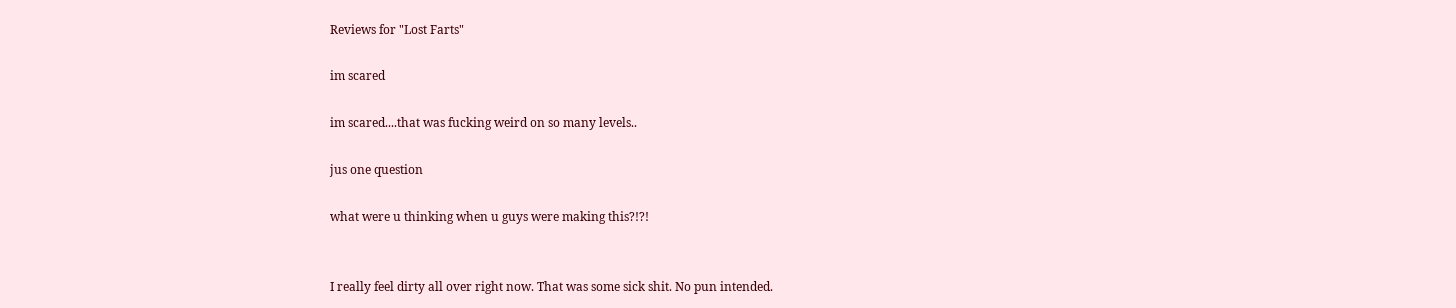Reviews for "Lost Farts"

im scared

im scared....that was fucking weird on so many levels..

jus one question

what were u thinking when u guys were making this?!?!


I really feel dirty all over right now. That was some sick shit. No pun intended.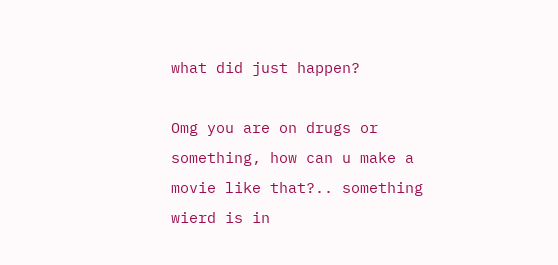what did just happen?

Omg you are on drugs or something, how can u make a movie like that?.. something wierd is in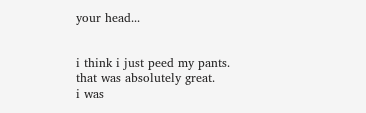your head...


i think i just peed my pants. that was absolutely great.
i was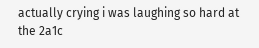actually crying i was laughing so hard at the 2a1c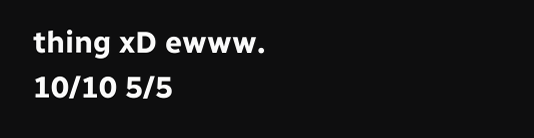thing xD ewww.
10/10 5/5